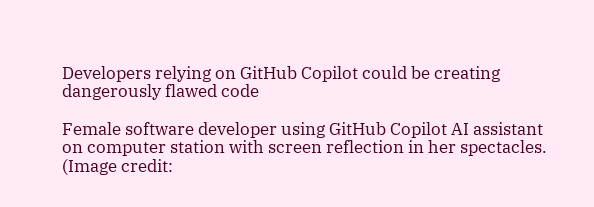Developers relying on GitHub Copilot could be creating dangerously flawed code

Female software developer using GitHub Copilot AI assistant on computer station with screen reflection in her spectacles.
(Image credit: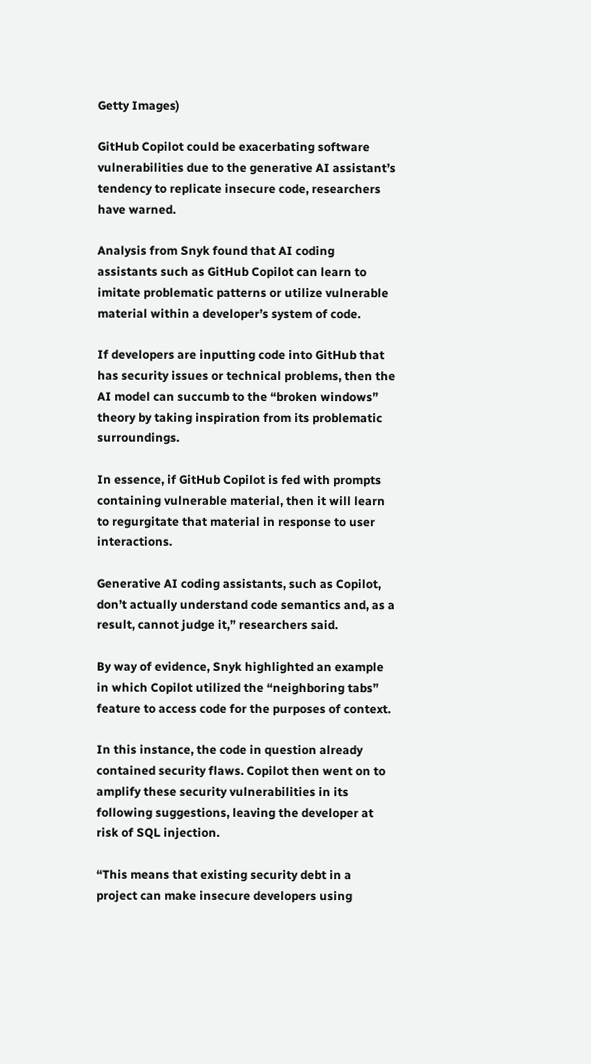Getty Images)

GitHub Copilot could be exacerbating software vulnerabilities due to the generative AI assistant’s tendency to replicate insecure code, researchers have warned.

Analysis from Snyk found that AI coding assistants such as GitHub Copilot can learn to imitate problematic patterns or utilize vulnerable material within a developer’s system of code.

If developers are inputting code into GitHub that has security issues or technical problems, then the AI model can succumb to the “broken windows” theory by taking inspiration from its problematic surroundings.

In essence, if GitHub Copilot is fed with prompts containing vulnerable material, then it will learn to regurgitate that material in response to user interactions.

Generative AI coding assistants, such as Copilot, don’t actually understand code semantics and, as a result, cannot judge it,” researchers said.

By way of evidence, Snyk highlighted an example in which Copilot utilized the “neighboring tabs” feature to access code for the purposes of context.

In this instance, the code in question already contained security flaws. Copilot then went on to amplify these security vulnerabilities in its following suggestions, leaving the developer at risk of SQL injection.

“This means that existing security debt in a project can make insecure developers using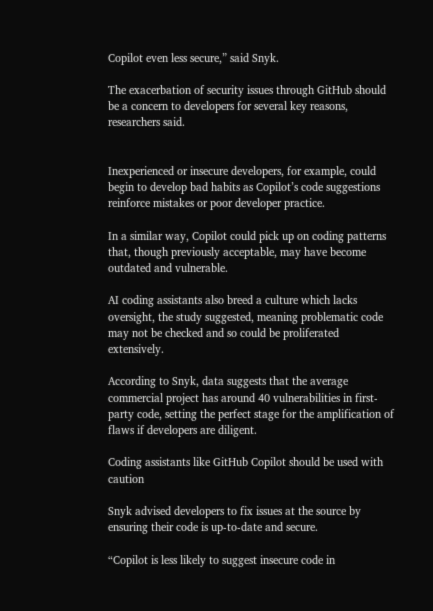Copilot even less secure,” said Snyk.

The exacerbation of security issues through GitHub should be a concern to developers for several key reasons, researchers said.


Inexperienced or insecure developers, for example, could begin to develop bad habits as Copilot’s code suggestions reinforce mistakes or poor developer practice.

In a similar way, Copilot could pick up on coding patterns that, though previously acceptable, may have become outdated and vulnerable.

AI coding assistants also breed a culture which lacks oversight, the study suggested, meaning problematic code may not be checked and so could be proliferated extensively.

According to Snyk, data suggests that the average commercial project has around 40 vulnerabilities in first-party code, setting the perfect stage for the amplification of flaws if developers are diligent.

Coding assistants like GitHub Copilot should be used with caution

Snyk advised developers to fix issues at the source by ensuring their code is up-to-date and secure.

“Copilot is less likely to suggest insecure code in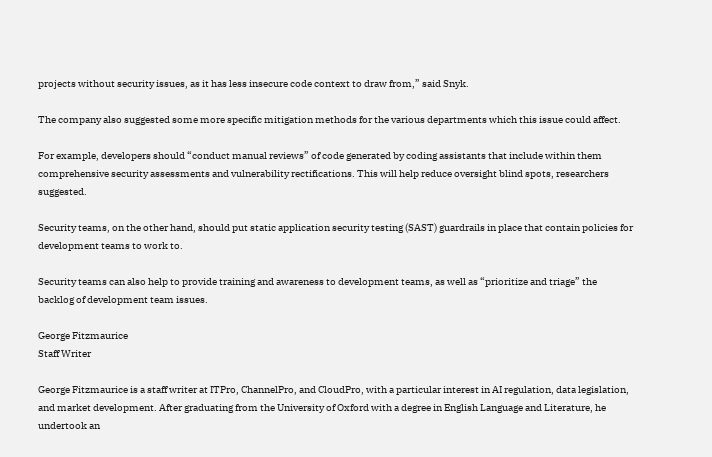projects without security issues, as it has less insecure code context to draw from,” said Snyk.

The company also suggested some more specific mitigation methods for the various departments which this issue could affect.

For example, developers should “conduct manual reviews” of code generated by coding assistants that include within them comprehensive security assessments and vulnerability rectifications. This will help reduce oversight blind spots, researchers suggested.

Security teams, on the other hand, should put static application security testing (SAST) guardrails in place that contain policies for development teams to work to.

Security teams can also help to provide training and awareness to development teams, as well as “prioritize and triage” the backlog of development team issues.

George Fitzmaurice
Staff Writer

George Fitzmaurice is a staff writer at ITPro, ChannelPro, and CloudPro, with a particular interest in AI regulation, data legislation, and market development. After graduating from the University of Oxford with a degree in English Language and Literature, he undertook an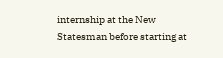internship at the New Statesman before starting at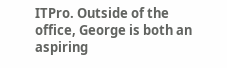ITPro. Outside of the office, George is both an aspiring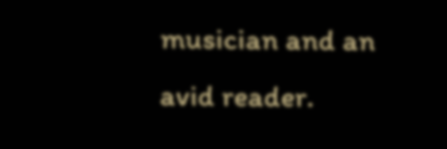musician and an avid reader.